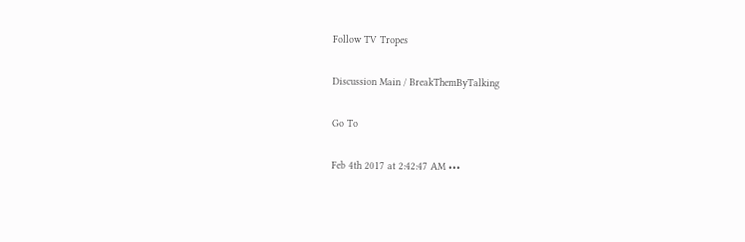Follow TV Tropes

Discussion Main / BreakThemByTalking

Go To

Feb 4th 2017 at 2:42:47 AM •••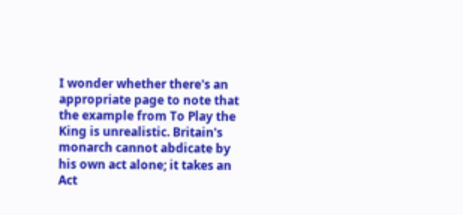I wonder whether there's an appropriate page to note that the example from To Play the King is unrealistic. Britain's monarch cannot abdicate by his own act alone; it takes an Act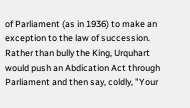of Parliament (as in 1936) to make an exception to the law of succession. Rather than bully the King, Urquhart would push an Abdication Act through Parliament and then say, coldly, "Your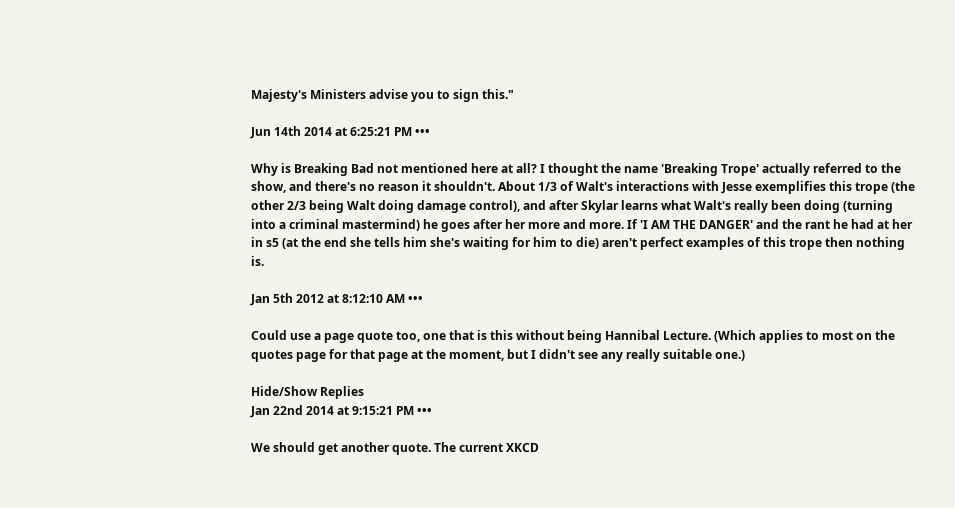Majesty's Ministers advise you to sign this."

Jun 14th 2014 at 6:25:21 PM •••

Why is Breaking Bad not mentioned here at all? I thought the name 'Breaking Trope' actually referred to the show, and there's no reason it shouldn't. About 1/3 of Walt's interactions with Jesse exemplifies this trope (the other 2/3 being Walt doing damage control), and after Skylar learns what Walt's really been doing (turning into a criminal mastermind) he goes after her more and more. If 'I AM THE DANGER' and the rant he had at her in s5 (at the end she tells him she's waiting for him to die) aren't perfect examples of this trope then nothing is.

Jan 5th 2012 at 8:12:10 AM •••

Could use a page quote too, one that is this without being Hannibal Lecture. (Which applies to most on the quotes page for that page at the moment, but I didn't see any really suitable one.)

Hide/Show Replies
Jan 22nd 2014 at 9:15:21 PM •••

We should get another quote. The current XKCD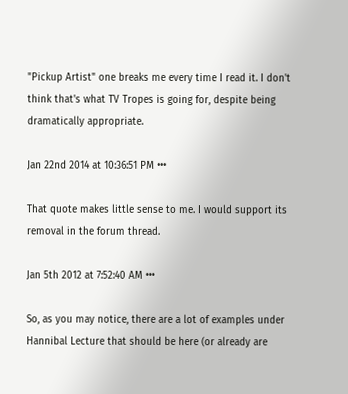"Pickup Artist" one breaks me every time I read it. I don't think that's what TV Tropes is going for, despite being dramatically appropriate.

Jan 22nd 2014 at 10:36:51 PM •••

That quote makes little sense to me. I would support its removal in the forum thread.

Jan 5th 2012 at 7:52:40 AM •••

So, as you may notice, there are a lot of examples under Hannibal Lecture that should be here (or already are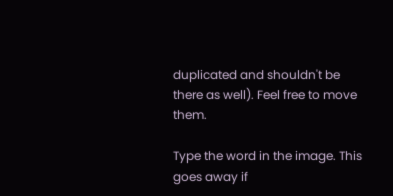duplicated and shouldn't be there as well). Feel free to move them.

Type the word in the image. This goes away if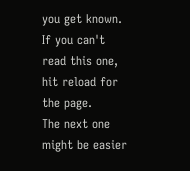you get known.
If you can't read this one, hit reload for the page.
The next one might be easier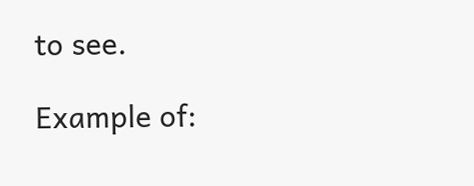to see.

Example of: